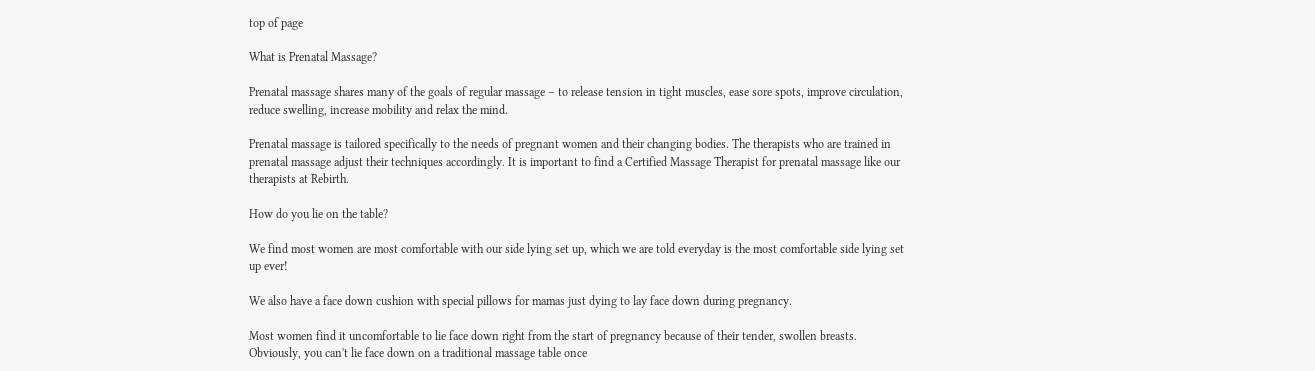top of page

What is Prenatal Massage?

Prenatal massage shares many of the goals of regular massage – to release tension in tight muscles, ease sore spots, improve circulation, reduce swelling, increase mobility and relax the mind.

Prenatal massage is tailored specifically to the needs of pregnant women and their changing bodies. The therapists who are trained in prenatal massage adjust their techniques accordingly. It is important to find a Certified Massage Therapist for prenatal massage like our therapists at Rebirth.

How do you lie on the table?

We find most women are most comfortable with our side lying set up, which we are told everyday is the most comfortable side lying set up ever!

We also have a face down cushion with special pillows for mamas just dying to lay face down during pregnancy.

Most women find it uncomfortable to lie face down right from the start of pregnancy because of their tender, swollen breasts. Obviously, you can't lie face down on a traditional massage table once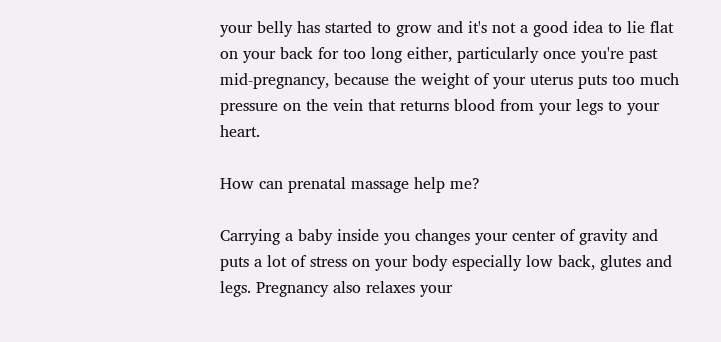your belly has started to grow and it's not a good idea to lie flat on your back for too long either, particularly once you're past mid-pregnancy, because the weight of your uterus puts too much pressure on the vein that returns blood from your legs to your heart.

How can prenatal massage help me?

Carrying a baby inside you changes your center of gravity and puts a lot of stress on your body especially low back, glutes and legs. Pregnancy also relaxes your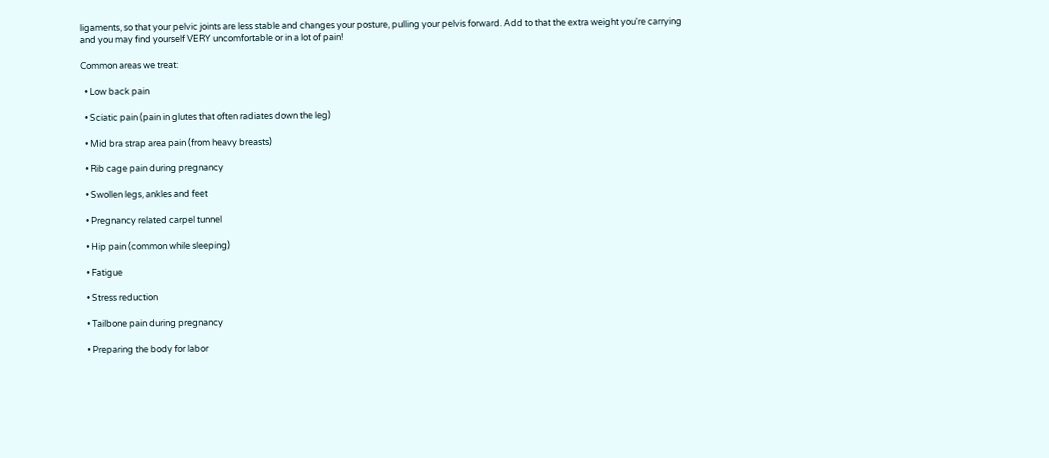ligaments, so that your pelvic joints are less stable and changes your posture, pulling your pelvis forward. Add to that the extra weight you're carrying and you may find yourself VERY uncomfortable or in a lot of pain!

Common areas we treat:

  • Low back pain

  • Sciatic pain (pain in glutes that often radiates down the leg)

  • Mid bra strap area pain (from heavy breasts)

  • Rib cage pain during pregnancy

  • Swollen legs, ankles and feet

  • Pregnancy related carpel tunnel

  • Hip pain (common while sleeping)

  • Fatigue

  • Stress reduction

  • Tailbone pain during pregnancy

  • Preparing the body for labor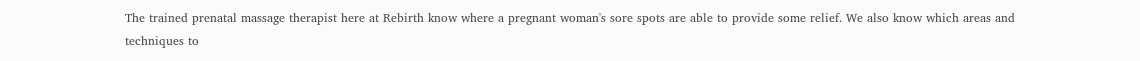The trained prenatal massage therapist here at Rebirth know where a pregnant woman's sore spots are able to provide some relief. We also know which areas and techniques to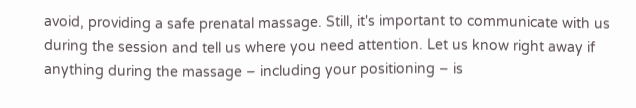avoid, providing a safe prenatal massage. Still, it's important to communicate with us during the session and tell us where you need attention. Let us know right away if anything during the massage – including your positioning – is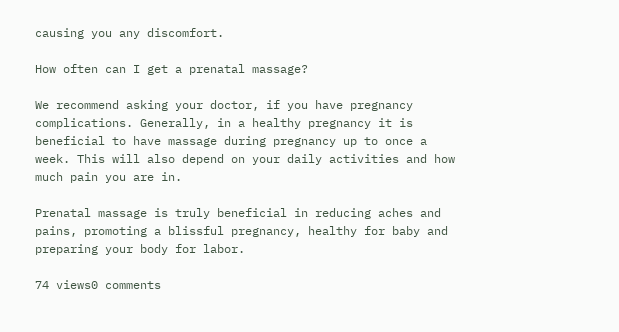causing you any discomfort.

How often can I get a prenatal massage?

We recommend asking your doctor, if you have pregnancy complications. Generally, in a healthy pregnancy it is beneficial to have massage during pregnancy up to once a week. This will also depend on your daily activities and how much pain you are in.

Prenatal massage is truly beneficial in reducing aches and pains, promoting a blissful pregnancy, healthy for baby and preparing your body for labor.

74 views0 comments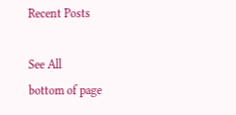Recent Posts

See All
bottom of page